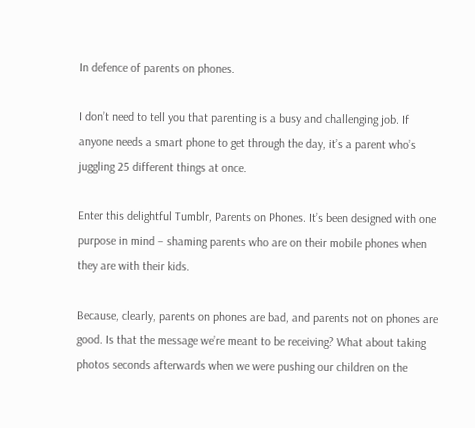In defence of parents on phones.

I don’t need to tell you that parenting is a busy and challenging job. If anyone needs a smart phone to get through the day, it’s a parent who’s juggling 25 different things at once.

Enter this delightful Tumblr, Parents on Phones. It’s been designed with one purpose in mind – shaming parents who are on their mobile phones when they are with their kids.

Because, clearly, parents on phones are bad, and parents not on phones are good. Is that the message we’re meant to be receiving? What about taking photos seconds afterwards when we were pushing our children on the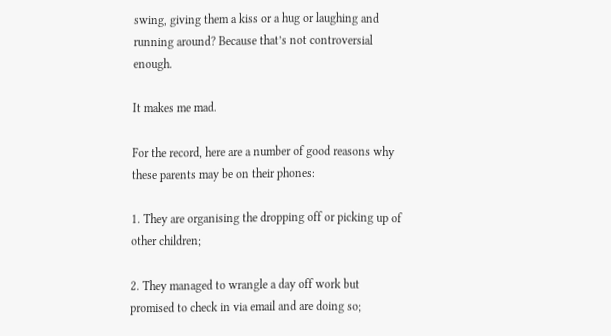swing, giving them a kiss or a hug or laughing and running around? Because that’s not controversial enough.

It makes me mad.

For the record, here are a number of good reasons why these parents may be on their phones:

1. They are organising the dropping off or picking up of other children;

2. They managed to wrangle a day off work but promised to check in via email and are doing so;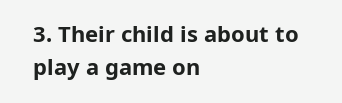3. Their child is about to play a game on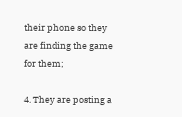their phone so they are finding the game for them;

4. They are posting a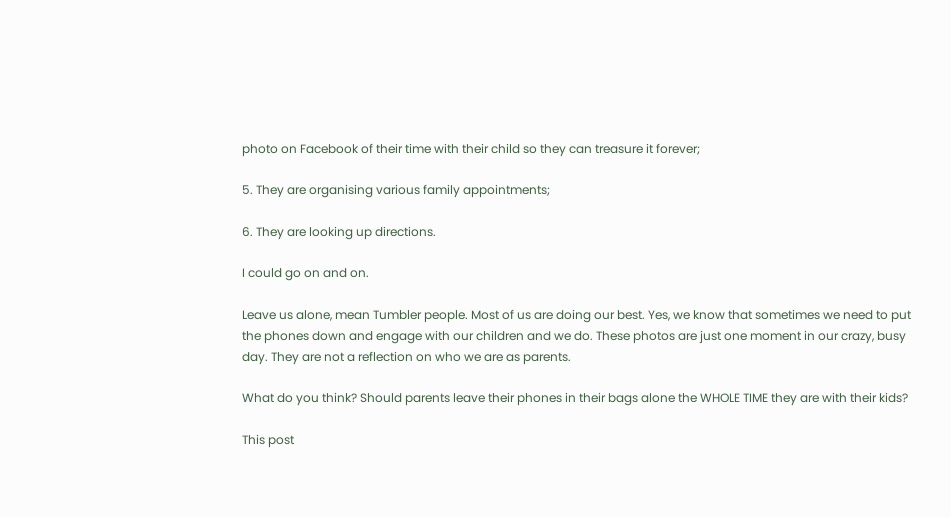photo on Facebook of their time with their child so they can treasure it forever;

5. They are organising various family appointments;

6. They are looking up directions.

I could go on and on.

Leave us alone, mean Tumbler people. Most of us are doing our best. Yes, we know that sometimes we need to put the phones down and engage with our children and we do. These photos are just one moment in our crazy, busy day. They are not a reflection on who we are as parents.

What do you think? Should parents leave their phones in their bags alone the WHOLE TIME they are with their kids?

This post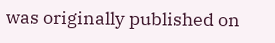was originally published on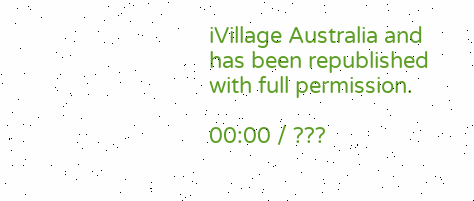iVillage Australia and has been republished with full permission.

00:00 / ???